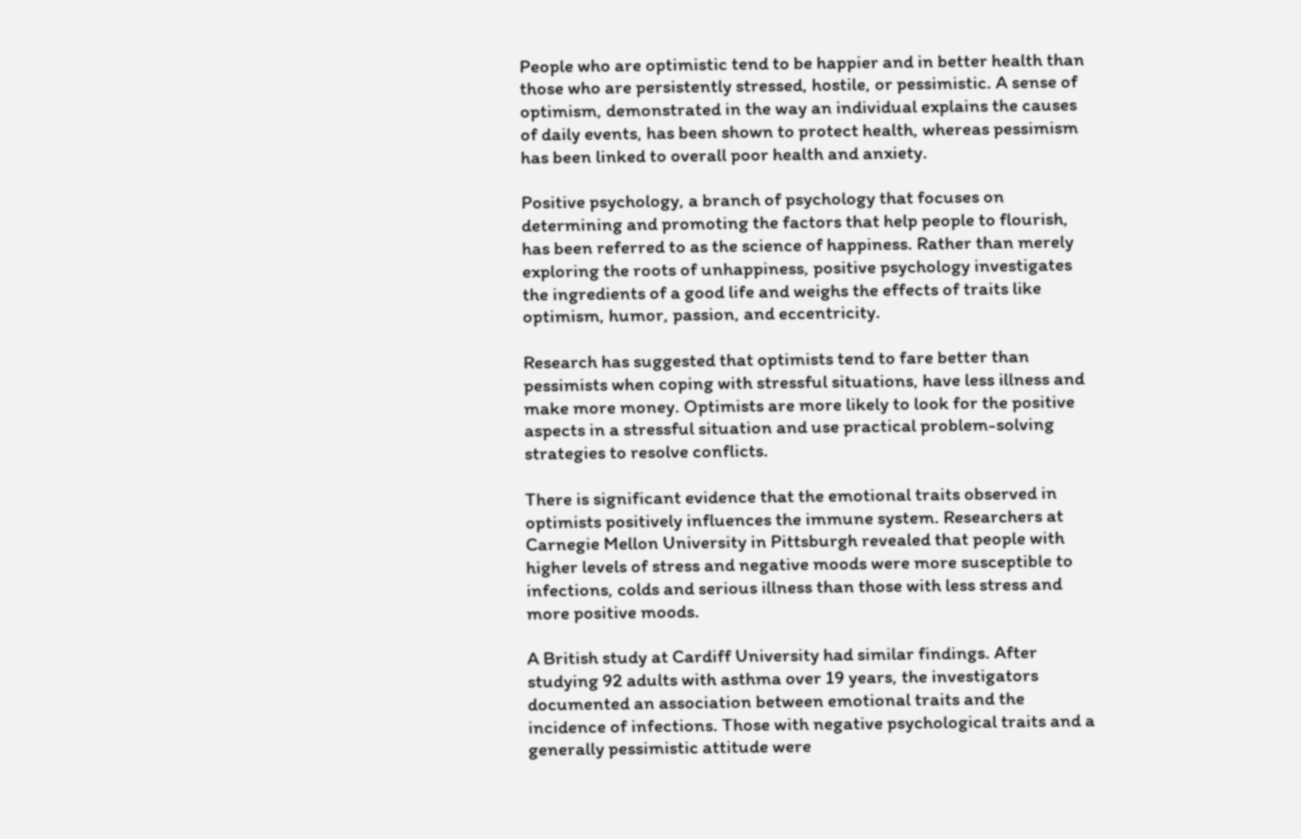People who are optimistic tend to be happier and in better health than those who are persistently stressed, hostile, or pessimistic. A sense of optimism, demonstrated in the way an individual explains the causes of daily events, has been shown to protect health, whereas pessimism has been linked to overall poor health and anxiety.

Positive psychology, a branch of psychology that focuses on determining and promoting the factors that help people to flourish, has been referred to as the science of happiness. Rather than merely exploring the roots of unhappiness, positive psychology investigates the ingredients of a good life and weighs the effects of traits like optimism, humor, passion, and eccentricity.

Research has suggested that optimists tend to fare better than pessimists when coping with stressful situations, have less illness and make more money. Optimists are more likely to look for the positive aspects in a stressful situation and use practical problem-solving strategies to resolve conflicts.

There is significant evidence that the emotional traits observed in optimists positively influences the immune system. Researchers at Carnegie Mellon University in Pittsburgh revealed that people with higher levels of stress and negative moods were more susceptible to infections, colds and serious illness than those with less stress and more positive moods.

A British study at Cardiff University had similar findings. After studying 92 adults with asthma over 19 years, the investigators documented an association between emotional traits and the incidence of infections. Those with negative psychological traits and a generally pessimistic attitude were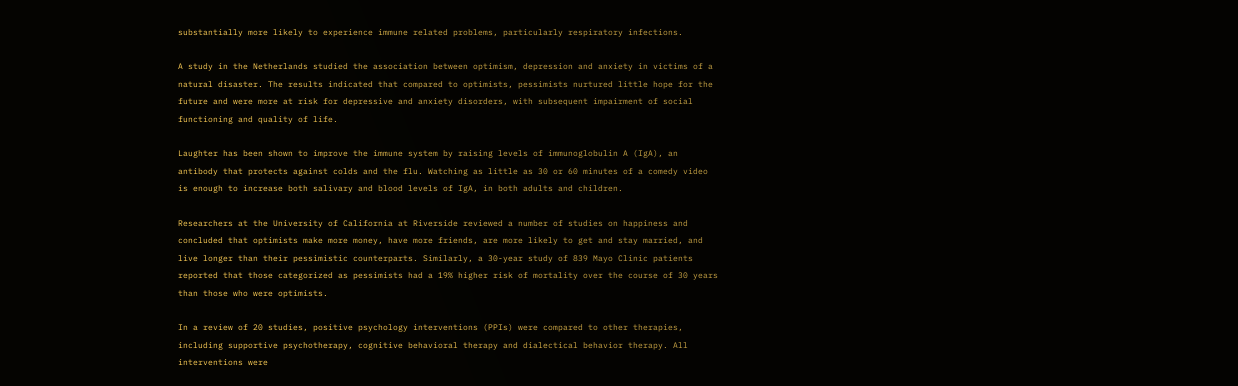substantially more likely to experience immune related problems, particularly respiratory infections.

A study in the Netherlands studied the association between optimism, depression and anxiety in victims of a natural disaster. The results indicated that compared to optimists, pessimists nurtured little hope for the future and were more at risk for depressive and anxiety disorders, with subsequent impairment of social functioning and quality of life.

Laughter has been shown to improve the immune system by raising levels of immunoglobulin A (IgA), an antibody that protects against colds and the flu. Watching as little as 30 or 60 minutes of a comedy video is enough to increase both salivary and blood levels of IgA, in both adults and children.

Researchers at the University of California at Riverside reviewed a number of studies on happiness and concluded that optimists make more money, have more friends, are more likely to get and stay married, and live longer than their pessimistic counterparts. Similarly, a 30-year study of 839 Mayo Clinic patients reported that those categorized as pessimists had a 19% higher risk of mortality over the course of 30 years than those who were optimists.

In a review of 20 studies, positive psychology interventions (PPIs) were compared to other therapies, including supportive psychotherapy, cognitive behavioral therapy and dialectical behavior therapy. All interventions were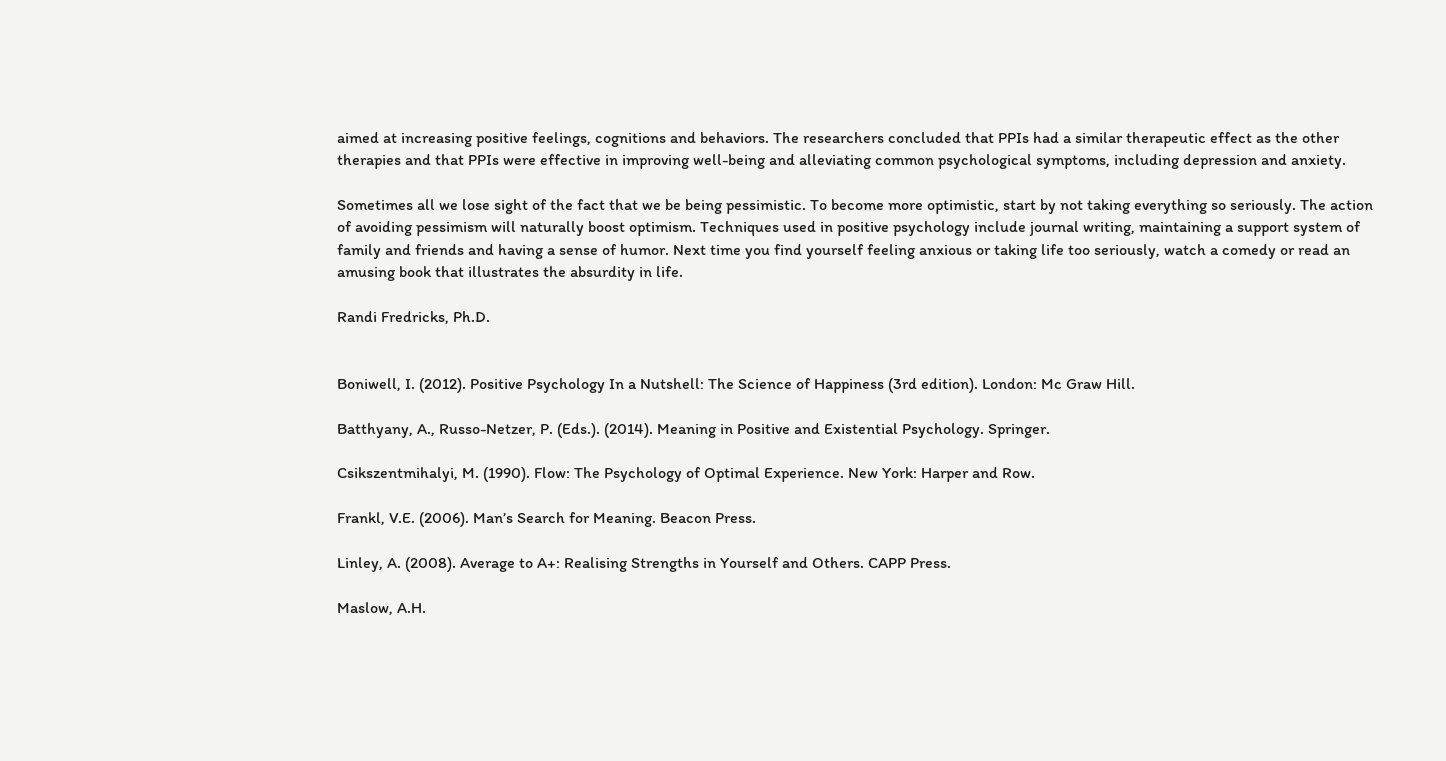aimed at increasing positive feelings, cognitions and behaviors. The researchers concluded that PPIs had a similar therapeutic effect as the other therapies and that PPIs were effective in improving well-being and alleviating common psychological symptoms, including depression and anxiety.

Sometimes all we lose sight of the fact that we be being pessimistic. To become more optimistic, start by not taking everything so seriously. The action of avoiding pessimism will naturally boost optimism. Techniques used in positive psychology include journal writing, maintaining a support system of family and friends and having a sense of humor. Next time you find yourself feeling anxious or taking life too seriously, watch a comedy or read an amusing book that illustrates the absurdity in life.

Randi Fredricks, Ph.D.


Boniwell, I. (2012). Positive Psychology In a Nutshell: The Science of Happiness (3rd edition). London: Mc Graw Hill.

Batthyany, A., Russo-Netzer, P. (Eds.). (2014). Meaning in Positive and Existential Psychology. Springer.

Csikszentmihalyi, M. (1990). Flow: The Psychology of Optimal Experience. New York: Harper and Row.

Frankl, V.E. (2006). Man’s Search for Meaning. Beacon Press.

Linley, A. (2008). Average to A+: Realising Strengths in Yourself and Others. CAPP Press.

Maslow, A.H.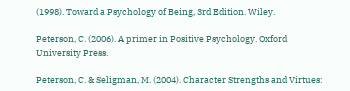(1998). Toward a Psychology of Being, 3rd Edition. Wiley.

Peterson, C. (2006). A primer in Positive Psychology. Oxford University Press.

Peterson, C. & Seligman, M. (2004). Character Strengths and Virtues: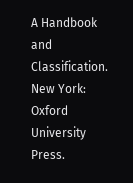A Handbook and Classification. New York: Oxford University Press.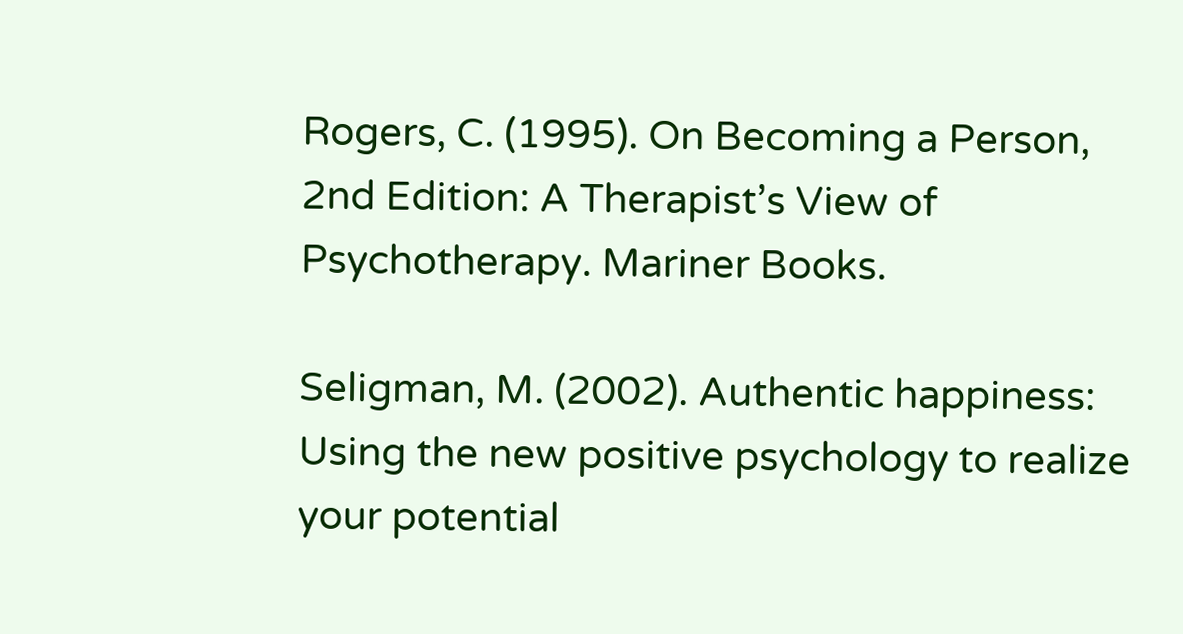Rogers, C. (1995). On Becoming a Person, 2nd Edition: A Therapist’s View of Psychotherapy. Mariner Books.

Seligman, M. (2002). Authentic happiness: Using the new positive psychology to realize your potential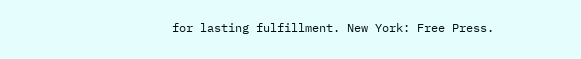for lasting fulfillment. New York: Free Press.